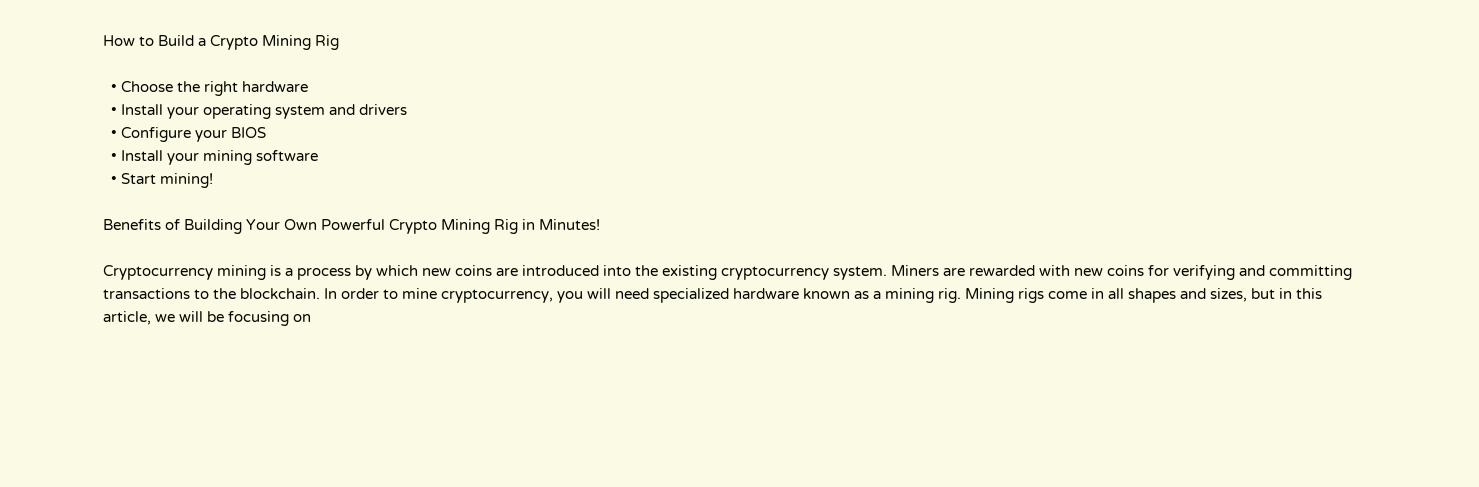How to Build a Crypto Mining Rig

  • Choose the right hardware
  • Install your operating system and drivers
  • Configure your BIOS
  • Install your mining software
  • Start mining!

Benefits of Building Your Own Powerful Crypto Mining Rig in Minutes!

Cryptocurrency mining is a process by which new coins are introduced into the existing cryptocurrency system. Miners are rewarded with new coins for verifying and committing transactions to the blockchain. In order to mine cryptocurrency, you will need specialized hardware known as a mining rig. Mining rigs come in all shapes and sizes, but in this article, we will be focusing on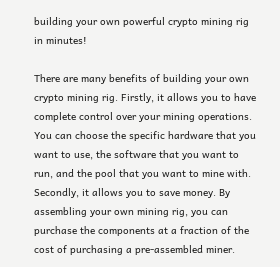building your own powerful crypto mining rig in minutes!

There are many benefits of building your own crypto mining rig. Firstly, it allows you to have complete control over your mining operations. You can choose the specific hardware that you want to use, the software that you want to run, and the pool that you want to mine with. Secondly, it allows you to save money. By assembling your own mining rig, you can purchase the components at a fraction of the cost of purchasing a pre-assembled miner.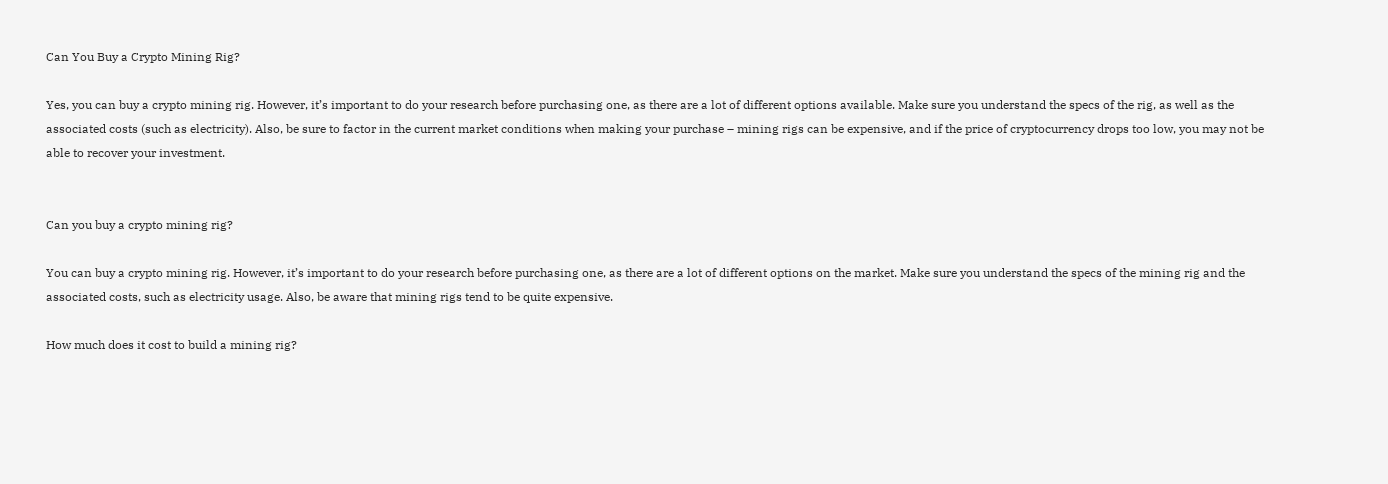Can You Buy a Crypto Mining Rig?

Yes, you can buy a crypto mining rig. However, it’s important to do your research before purchasing one, as there are a lot of different options available. Make sure you understand the specs of the rig, as well as the associated costs (such as electricity). Also, be sure to factor in the current market conditions when making your purchase – mining rigs can be expensive, and if the price of cryptocurrency drops too low, you may not be able to recover your investment.


Can you buy a crypto mining rig?

You can buy a crypto mining rig. However, it’s important to do your research before purchasing one, as there are a lot of different options on the market. Make sure you understand the specs of the mining rig and the associated costs, such as electricity usage. Also, be aware that mining rigs tend to be quite expensive.

How much does it cost to build a mining rig?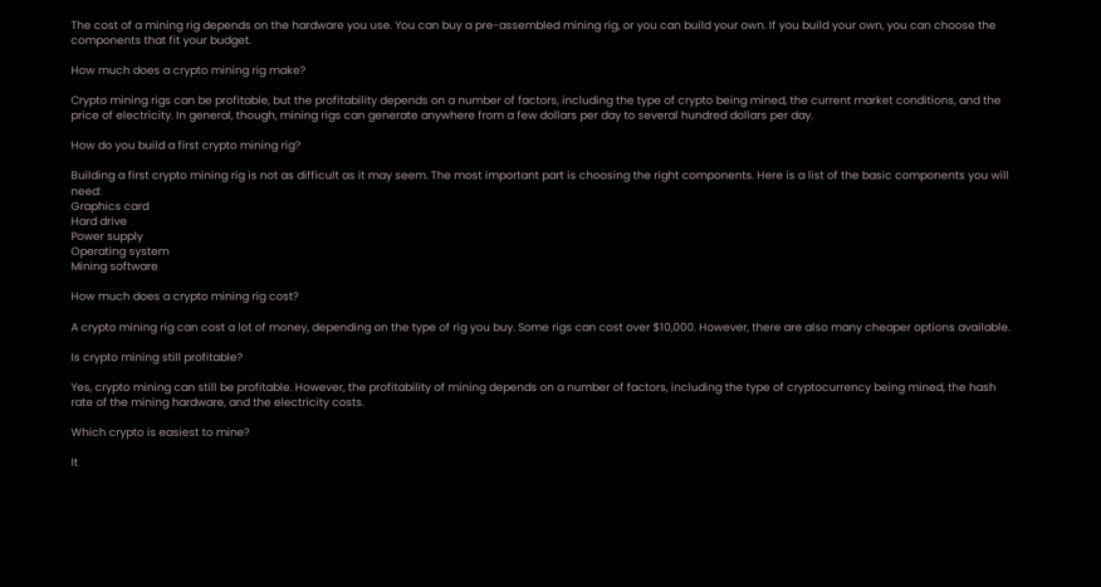The cost of a mining rig depends on the hardware you use. You can buy a pre-assembled mining rig, or you can build your own. If you build your own, you can choose the components that fit your budget.

How much does a crypto mining rig make?

Crypto mining rigs can be profitable, but the profitability depends on a number of factors, including the type of crypto being mined, the current market conditions, and the price of electricity. In general, though, mining rigs can generate anywhere from a few dollars per day to several hundred dollars per day.

How do you build a first crypto mining rig?

Building a first crypto mining rig is not as difficult as it may seem. The most important part is choosing the right components. Here is a list of the basic components you will need:
Graphics card
Hard drive
Power supply
Operating system
Mining software

How much does a crypto mining rig cost?

A crypto mining rig can cost a lot of money, depending on the type of rig you buy. Some rigs can cost over $10,000. However, there are also many cheaper options available.

Is crypto mining still profitable?

Yes, crypto mining can still be profitable. However, the profitability of mining depends on a number of factors, including the type of cryptocurrency being mined, the hash rate of the mining hardware, and the electricity costs.

Which crypto is easiest to mine?

It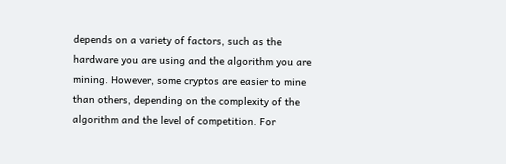depends on a variety of factors, such as the hardware you are using and the algorithm you are mining. However, some cryptos are easier to mine than others, depending on the complexity of the algorithm and the level of competition. For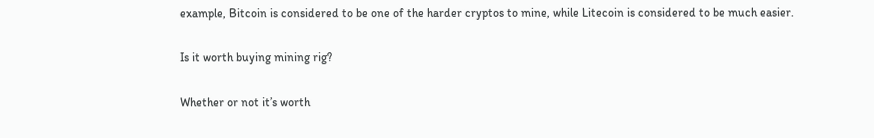example, Bitcoin is considered to be one of the harder cryptos to mine, while Litecoin is considered to be much easier.

Is it worth buying mining rig?

Whether or not it’s worth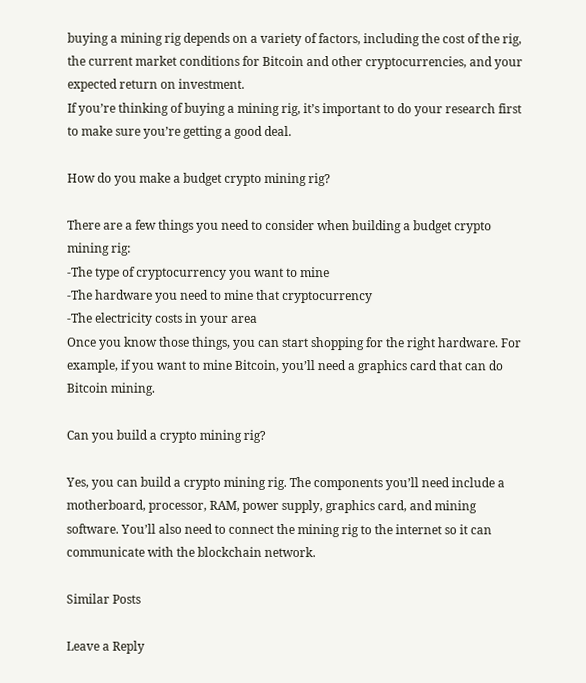buying a mining rig depends on a variety of factors, including the cost of the rig, the current market conditions for Bitcoin and other cryptocurrencies, and your expected return on investment.
If you’re thinking of buying a mining rig, it’s important to do your research first to make sure you’re getting a good deal.

How do you make a budget crypto mining rig?

There are a few things you need to consider when building a budget crypto mining rig:
-The type of cryptocurrency you want to mine
-The hardware you need to mine that cryptocurrency
-The electricity costs in your area
Once you know those things, you can start shopping for the right hardware. For example, if you want to mine Bitcoin, you’ll need a graphics card that can do Bitcoin mining.

Can you build a crypto mining rig?

Yes, you can build a crypto mining rig. The components you’ll need include a motherboard, processor, RAM, power supply, graphics card, and mining software. You’ll also need to connect the mining rig to the internet so it can communicate with the blockchain network.

Similar Posts

Leave a Reply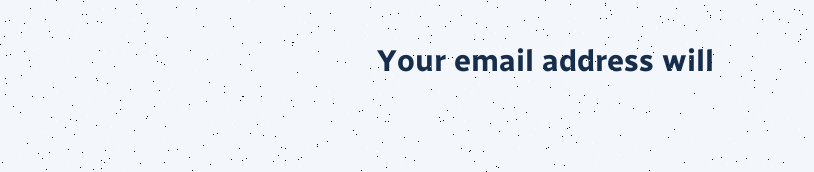Your email address will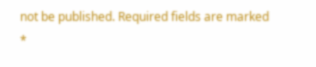not be published. Required fields are marked *